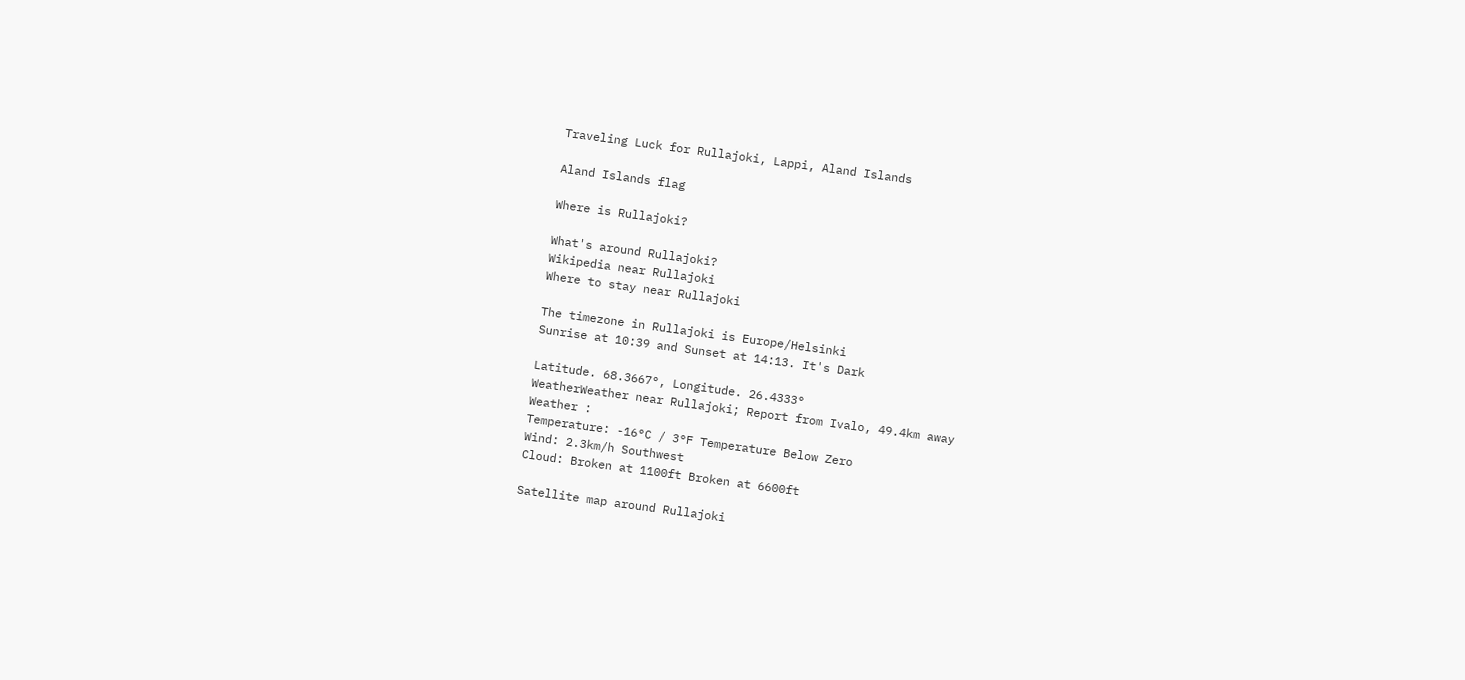Traveling Luck for Rullajoki, Lappi, Aland Islands

Aland Islands flag

Where is Rullajoki?

What's around Rullajoki?
Wikipedia near Rullajoki
Where to stay near Rullajoki

The timezone in Rullajoki is Europe/Helsinki
Sunrise at 10:39 and Sunset at 14:13. It's Dark

Latitude. 68.3667°, Longitude. 26.4333°
WeatherWeather near Rullajoki; Report from Ivalo, 49.4km away
Weather :
Temperature: -16°C / 3°F Temperature Below Zero
Wind: 2.3km/h Southwest
Cloud: Broken at 1100ft Broken at 6600ft

Satellite map around Rullajoki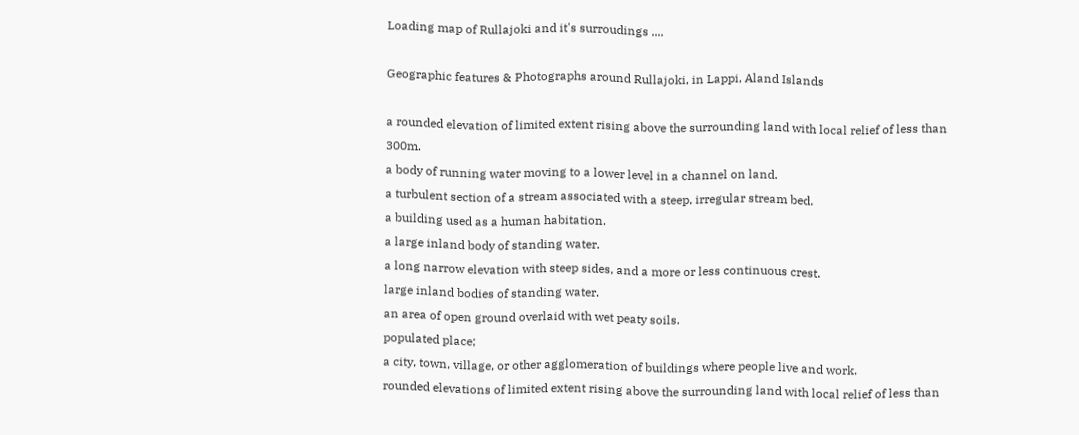Loading map of Rullajoki and it's surroudings ....

Geographic features & Photographs around Rullajoki, in Lappi, Aland Islands

a rounded elevation of limited extent rising above the surrounding land with local relief of less than 300m.
a body of running water moving to a lower level in a channel on land.
a turbulent section of a stream associated with a steep, irregular stream bed.
a building used as a human habitation.
a large inland body of standing water.
a long narrow elevation with steep sides, and a more or less continuous crest.
large inland bodies of standing water.
an area of open ground overlaid with wet peaty soils.
populated place;
a city, town, village, or other agglomeration of buildings where people live and work.
rounded elevations of limited extent rising above the surrounding land with local relief of less than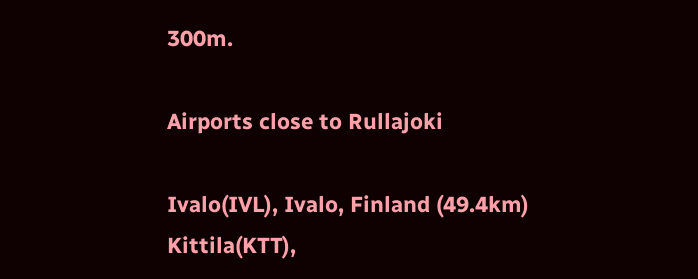300m.

Airports close to Rullajoki

Ivalo(IVL), Ivalo, Finland (49.4km)
Kittila(KTT),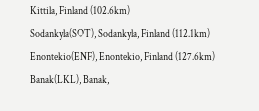Kittila, Finland (102.6km)
Sodankyla(SOT), Sodankyla, Finland (112.1km)
Enontekio(ENF), Enontekio, Finland (127.6km)
Banak(LKL), Banak,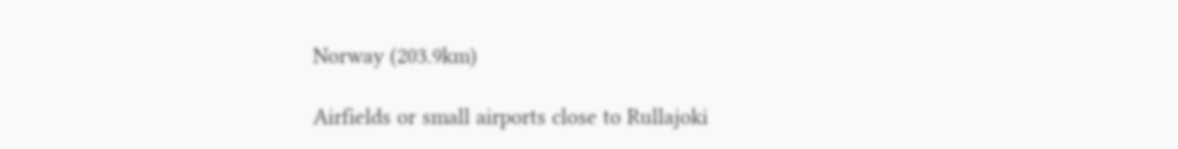Norway (203.9km)

Airfields or small airports close to Rullajoki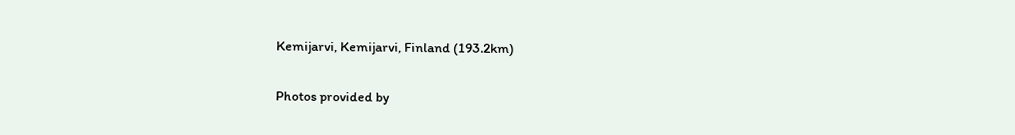Kemijarvi, Kemijarvi, Finland (193.2km)

Photos provided by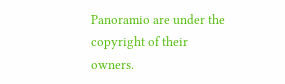Panoramio are under the copyright of their owners.